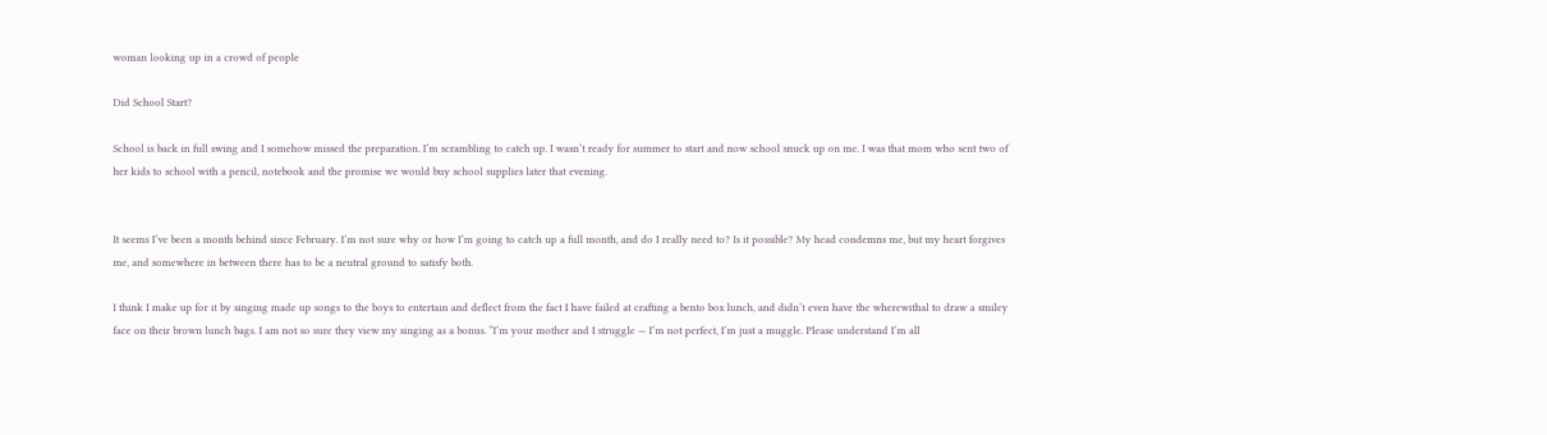woman looking up in a crowd of people

Did School Start?

School is back in full swing and I somehow missed the preparation. I’m scrambling to catch up. I wasn’t ready for summer to start and now school snuck up on me. I was that mom who sent two of her kids to school with a pencil, notebook and the promise we would buy school supplies later that evening.


It seems I’ve been a month behind since February. I’m not sure why or how I’m going to catch up a full month, and do I really need to? Is it possible? My head condemns me, but my heart forgives me, and somewhere in between there has to be a neutral ground to satisfy both.

I think I make up for it by singing made up songs to the boys to entertain and deflect from the fact I have failed at crafting a bento box lunch, and didn’t even have the wherewithal to draw a smiley face on their brown lunch bags. I am not so sure they view my singing as a bonus. “I’m your mother and I struggle — I’m not perfect, I’m just a muggle. Please understand I’m all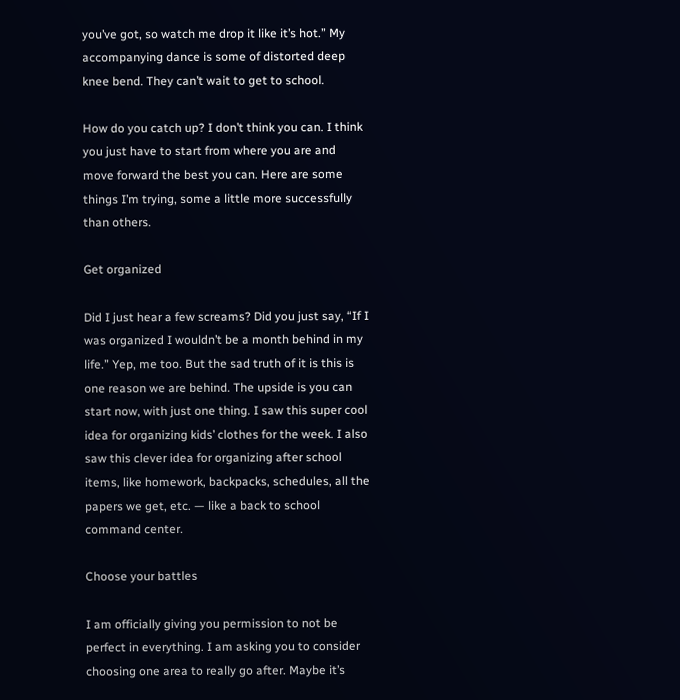you’ve got, so watch me drop it like it’s hot.” My accompanying dance is some of distorted deep knee bend. They can’t wait to get to school.

How do you catch up? I don’t think you can. I think you just have to start from where you are and move forward the best you can. Here are some things I’m trying, some a little more successfully than others.

Get organized

Did I just hear a few screams? Did you just say, “If I was organized I wouldn’t be a month behind in my life.” Yep, me too. But the sad truth of it is this is one reason we are behind. The upside is you can start now, with just one thing. I saw this super cool idea for organizing kids’ clothes for the week. I also saw this clever idea for organizing after school items, like homework, backpacks, schedules, all the papers we get, etc. — like a back to school command center.

Choose your battles

I am officially giving you permission to not be perfect in everything. I am asking you to consider choosing one area to really go after. Maybe it’s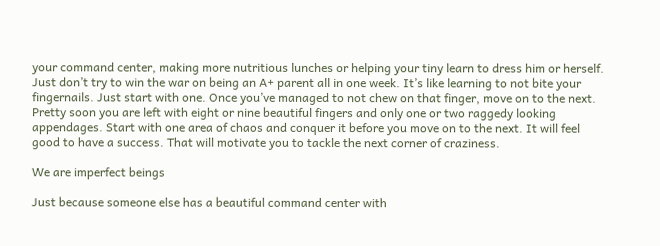your command center, making more nutritious lunches or helping your tiny learn to dress him or herself. Just don’t try to win the war on being an A+ parent all in one week. It’s like learning to not bite your fingernails. Just start with one. Once you’ve managed to not chew on that finger, move on to the next. Pretty soon you are left with eight or nine beautiful fingers and only one or two raggedy looking appendages. Start with one area of chaos and conquer it before you move on to the next. It will feel good to have a success. That will motivate you to tackle the next corner of craziness.

We are imperfect beings

Just because someone else has a beautiful command center with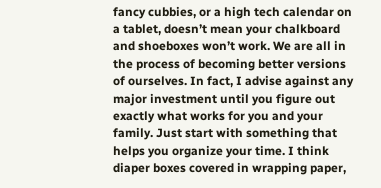fancy cubbies, or a high tech calendar on a tablet, doesn’t mean your chalkboard and shoeboxes won’t work. We are all in the process of becoming better versions of ourselves. In fact, I advise against any major investment until you figure out exactly what works for you and your family. Just start with something that helps you organize your time. I think diaper boxes covered in wrapping paper,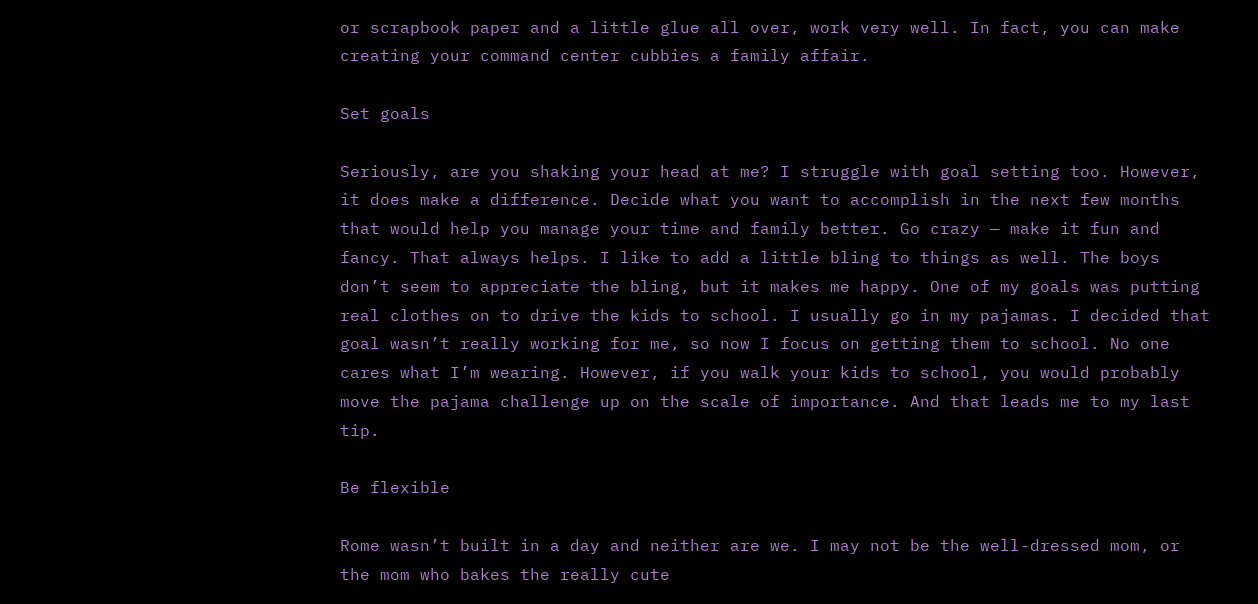or scrapbook paper and a little glue all over, work very well. In fact, you can make creating your command center cubbies a family affair.

Set goals

Seriously, are you shaking your head at me? I struggle with goal setting too. However, it does make a difference. Decide what you want to accomplish in the next few months that would help you manage your time and family better. Go crazy — make it fun and fancy. That always helps. I like to add a little bling to things as well. The boys don’t seem to appreciate the bling, but it makes me happy. One of my goals was putting real clothes on to drive the kids to school. I usually go in my pajamas. I decided that goal wasn’t really working for me, so now I focus on getting them to school. No one cares what I’m wearing. However, if you walk your kids to school, you would probably move the pajama challenge up on the scale of importance. And that leads me to my last tip.

Be flexible

Rome wasn’t built in a day and neither are we. I may not be the well-dressed mom, or the mom who bakes the really cute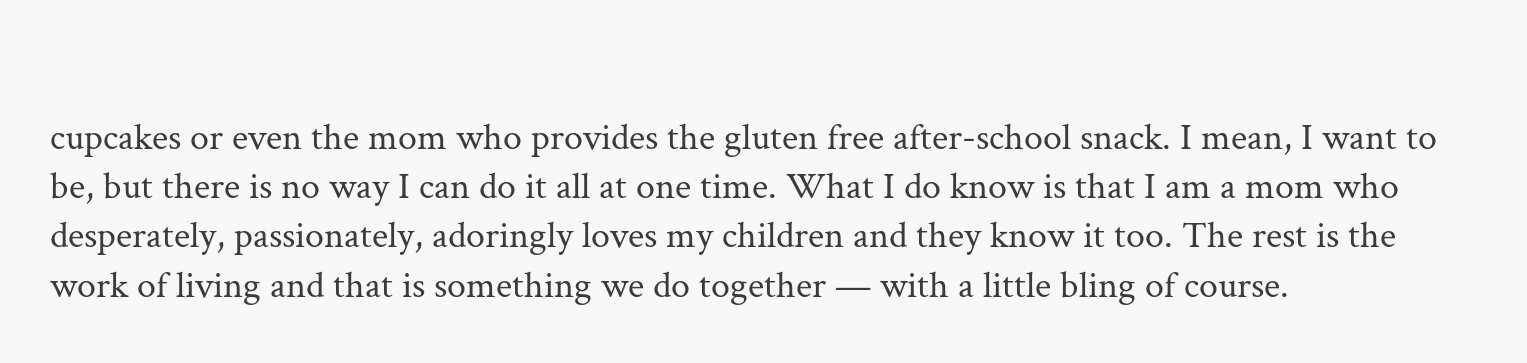cupcakes or even the mom who provides the gluten free after-school snack. I mean, I want to be, but there is no way I can do it all at one time. What I do know is that I am a mom who desperately, passionately, adoringly loves my children and they know it too. The rest is the work of living and that is something we do together — with a little bling of course.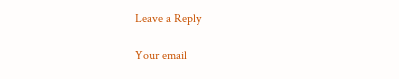Leave a Reply

Your email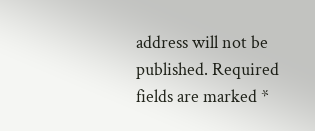address will not be published. Required fields are marked *